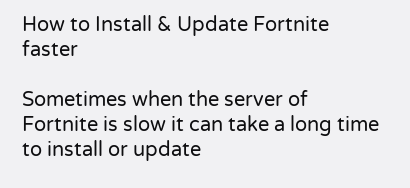How to Install & Update Fortnite faster

Sometimes when the server of Fortnite is slow it can take a long time to install or update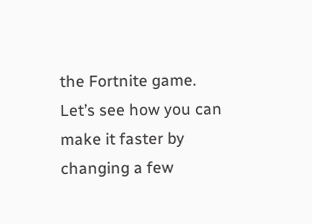the Fortnite game. Let’s see how you can make it faster by changing a few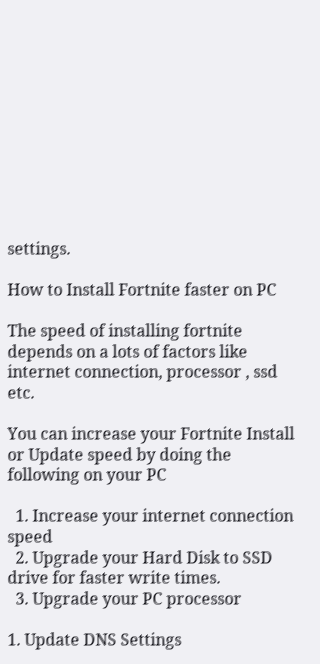settings.

How to Install Fortnite faster on PC

The speed of installing fortnite depends on a lots of factors like internet connection, processor , ssd etc.

You can increase your Fortnite Install or Update speed by doing the following on your PC

  1. Increase your internet connection speed
  2. Upgrade your Hard Disk to SSD drive for faster write times.
  3. Upgrade your PC processor

1. Update DNS Settings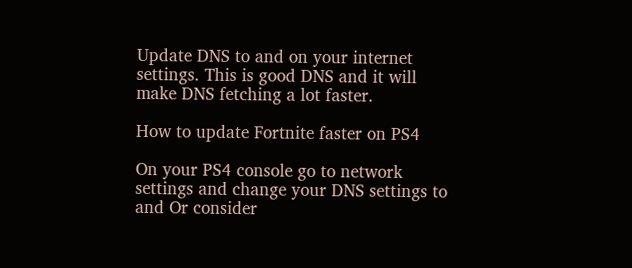Update DNS to and on your internet settings. This is good DNS and it will make DNS fetching a lot faster.

How to update Fortnite faster on PS4

On your PS4 console go to network settings and change your DNS settings to and Or consider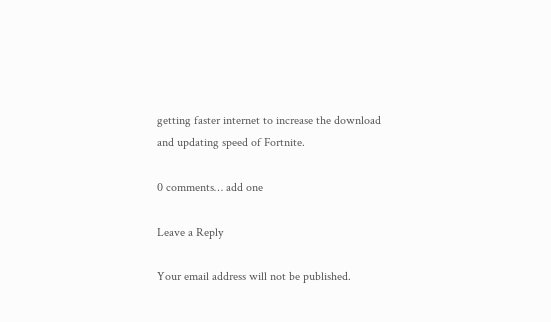getting faster internet to increase the download and updating speed of Fortnite.

0 comments… add one

Leave a Reply

Your email address will not be published.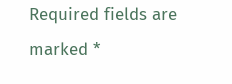Required fields are marked *